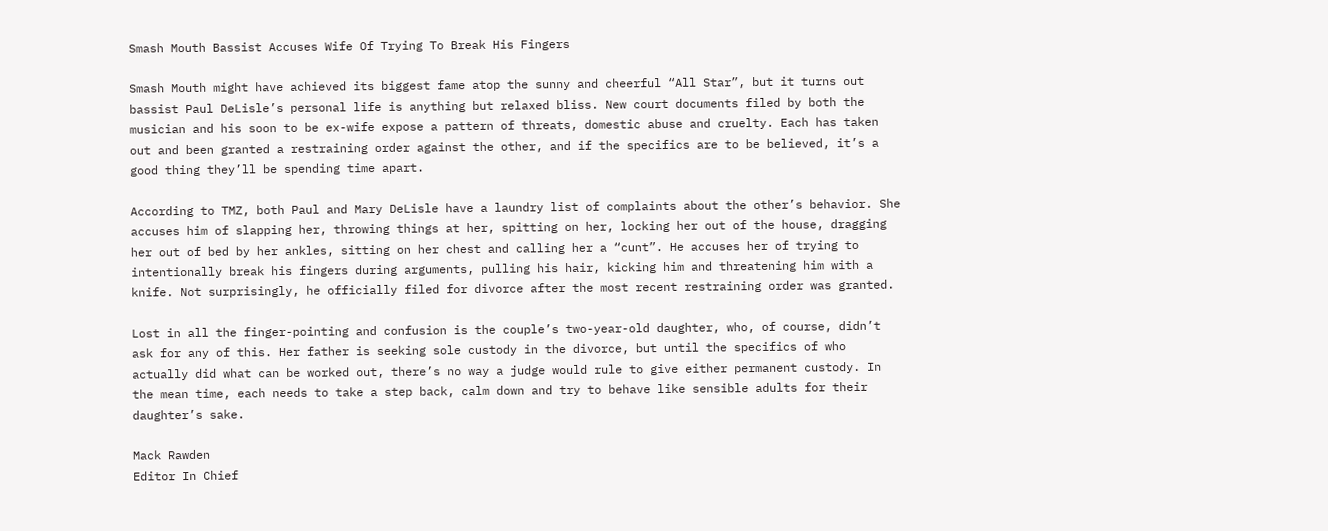Smash Mouth Bassist Accuses Wife Of Trying To Break His Fingers

Smash Mouth might have achieved its biggest fame atop the sunny and cheerful “All Star”, but it turns out bassist Paul DeLisle’s personal life is anything but relaxed bliss. New court documents filed by both the musician and his soon to be ex-wife expose a pattern of threats, domestic abuse and cruelty. Each has taken out and been granted a restraining order against the other, and if the specifics are to be believed, it’s a good thing they’ll be spending time apart.

According to TMZ, both Paul and Mary DeLisle have a laundry list of complaints about the other’s behavior. She accuses him of slapping her, throwing things at her, spitting on her, locking her out of the house, dragging her out of bed by her ankles, sitting on her chest and calling her a “cunt”. He accuses her of trying to intentionally break his fingers during arguments, pulling his hair, kicking him and threatening him with a knife. Not surprisingly, he officially filed for divorce after the most recent restraining order was granted.

Lost in all the finger-pointing and confusion is the couple’s two-year-old daughter, who, of course, didn’t ask for any of this. Her father is seeking sole custody in the divorce, but until the specifics of who actually did what can be worked out, there’s no way a judge would rule to give either permanent custody. In the mean time, each needs to take a step back, calm down and try to behave like sensible adults for their daughter’s sake.

Mack Rawden
Editor In Chief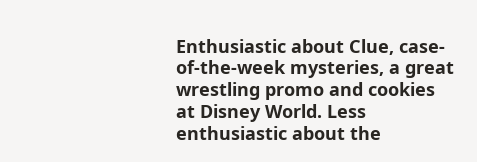Enthusiastic about Clue, case-of-the-week mysteries, a great wrestling promo and cookies at Disney World. Less enthusiastic about the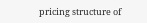pricing structure of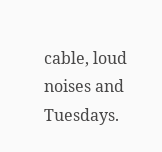cable, loud noises and Tuesdays.